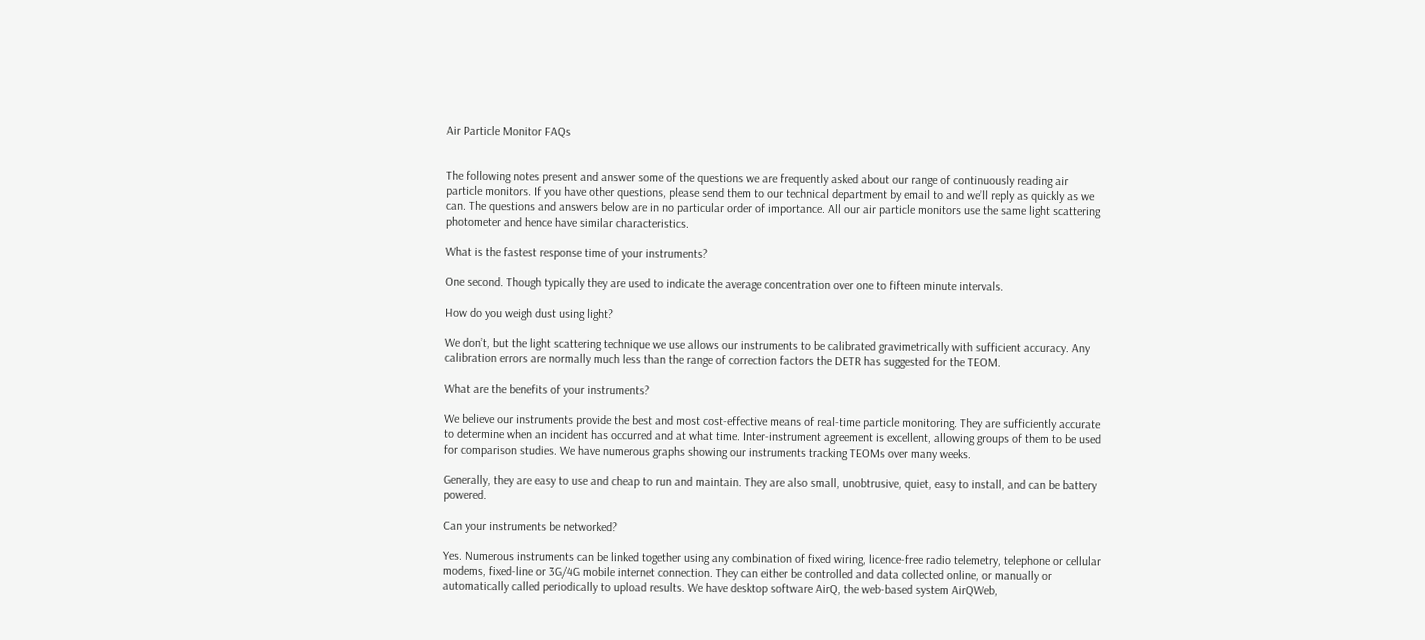Air Particle Monitor FAQs


The following notes present and answer some of the questions we are frequently asked about our range of continuously reading air particle monitors. If you have other questions, please send them to our technical department by email to and we’ll reply as quickly as we can. The questions and answers below are in no particular order of importance. All our air particle monitors use the same light scattering photometer and hence have similar characteristics.

What is the fastest response time of your instruments?

One second. Though typically they are used to indicate the average concentration over one to fifteen minute intervals.

How do you weigh dust using light?

We don’t, but the light scattering technique we use allows our instruments to be calibrated gravimetrically with sufficient accuracy. Any calibration errors are normally much less than the range of correction factors the DETR has suggested for the TEOM.

What are the benefits of your instruments?

We believe our instruments provide the best and most cost-effective means of real-time particle monitoring. They are sufficiently accurate to determine when an incident has occurred and at what time. Inter-instrument agreement is excellent, allowing groups of them to be used for comparison studies. We have numerous graphs showing our instruments tracking TEOMs over many weeks.

Generally, they are easy to use and cheap to run and maintain. They are also small, unobtrusive, quiet, easy to install, and can be battery powered.

Can your instruments be networked?

Yes. Numerous instruments can be linked together using any combination of fixed wiring, licence-free radio telemetry, telephone or cellular modems, fixed-line or 3G/4G mobile internet connection. They can either be controlled and data collected online, or manually or automatically called periodically to upload results. We have desktop software AirQ, the web-based system AirQWeb,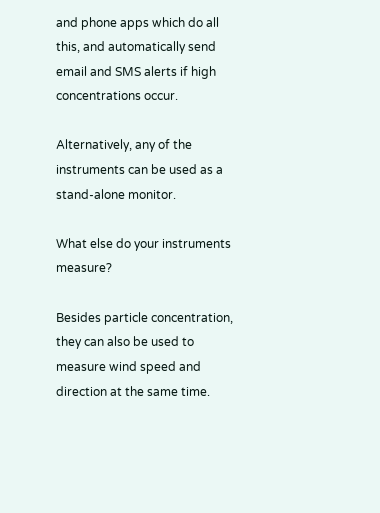and phone apps which do all this, and automatically send email and SMS alerts if high concentrations occur.

Alternatively, any of the instruments can be used as a stand-alone monitor.

What else do your instruments measure?

Besides particle concentration, they can also be used to measure wind speed and direction at the same time.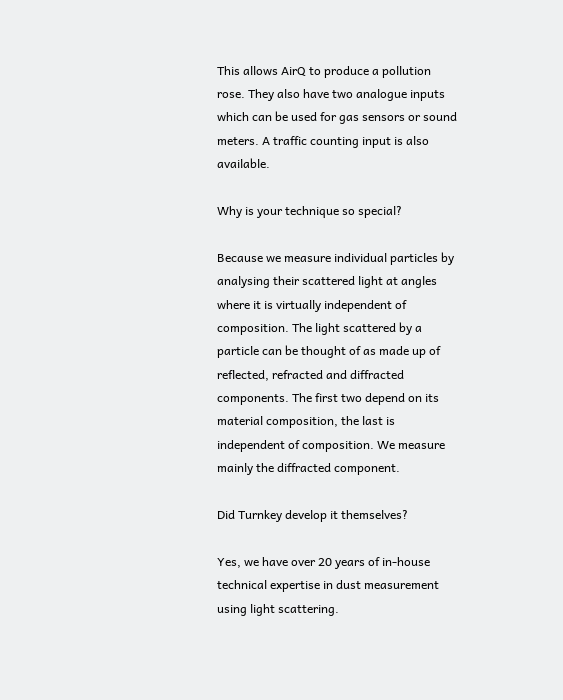This allows AirQ to produce a pollution rose. They also have two analogue inputs which can be used for gas sensors or sound meters. A traffic counting input is also available.

Why is your technique so special?

Because we measure individual particles by analysing their scattered light at angles where it is virtually independent of composition. The light scattered by a particle can be thought of as made up of reflected, refracted and diffracted components. The first two depend on its material composition, the last is independent of composition. We measure mainly the diffracted component.

Did Turnkey develop it themselves?

Yes, we have over 20 years of in-house technical expertise in dust measurement using light scattering.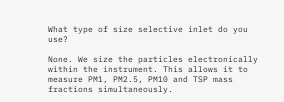What type of size selective inlet do you use?

None. We size the particles electronically within the instrument. This allows it to measure PM1, PM2.5, PM10 and TSP mass fractions simultaneously.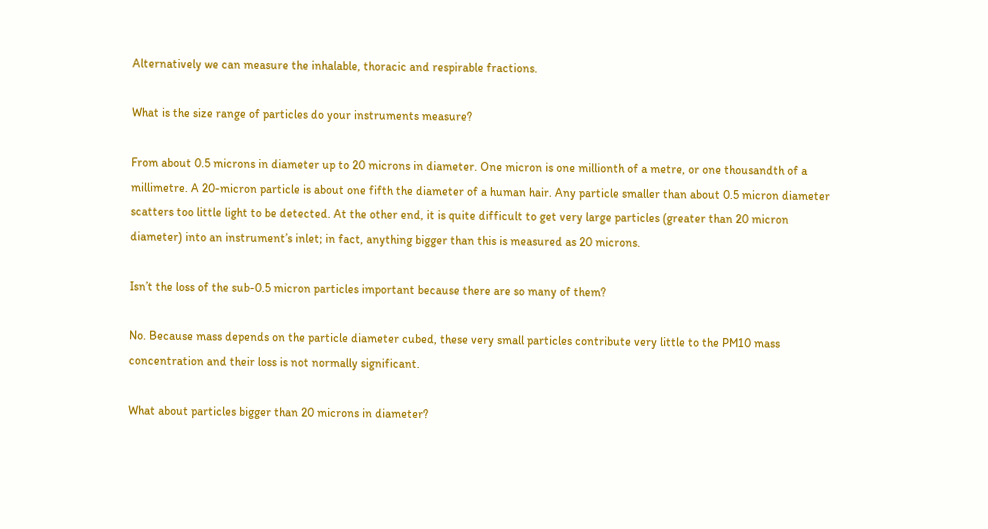Alternatively we can measure the inhalable, thoracic and respirable fractions.

What is the size range of particles do your instruments measure?

From about 0.5 microns in diameter up to 20 microns in diameter. One micron is one millionth of a metre, or one thousandth of a millimetre. A 20-micron particle is about one fifth the diameter of a human hair. Any particle smaller than about 0.5 micron diameter scatters too little light to be detected. At the other end, it is quite difficult to get very large particles (greater than 20 micron diameter) into an instrument’s inlet; in fact, anything bigger than this is measured as 20 microns.

Isn’t the loss of the sub-0.5 micron particles important because there are so many of them?

No. Because mass depends on the particle diameter cubed, these very small particles contribute very little to the PM10 mass concentration and their loss is not normally significant.

What about particles bigger than 20 microns in diameter?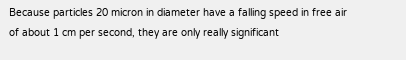Because particles 20 micron in diameter have a falling speed in free air of about 1 cm per second, they are only really significant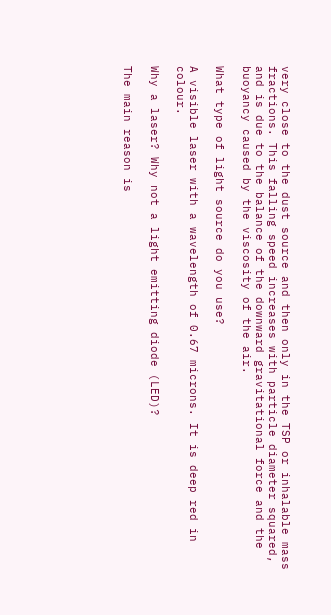very close to the dust source and then only in the TSP or inhalable mass fractions. This falling speed increases with particle diameter squared, and is due to the balance of the downward gravitational force and the buoyancy caused by the viscosity of the air.

What type of light source do you use?

A visible laser with a wavelength of 0.67 microns. It is deep red in colour.

Why a laser? Why not a light emitting diode (LED)?

The main reason is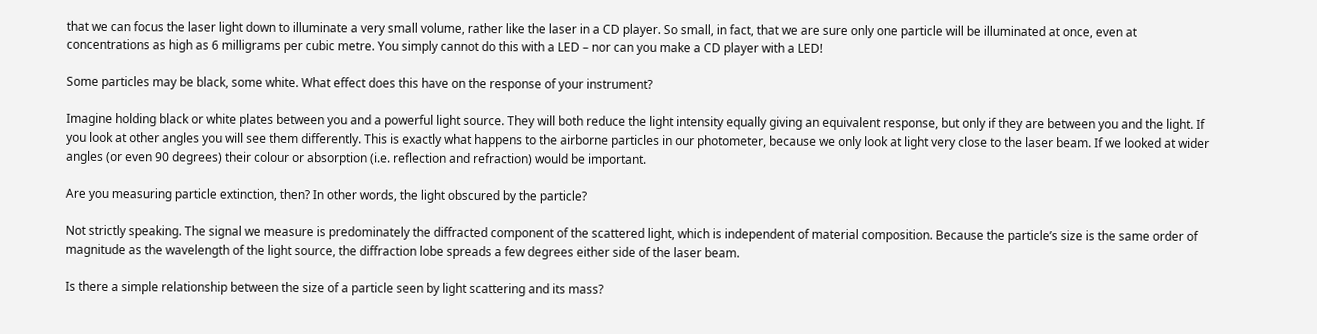that we can focus the laser light down to illuminate a very small volume, rather like the laser in a CD player. So small, in fact, that we are sure only one particle will be illuminated at once, even at concentrations as high as 6 milligrams per cubic metre. You simply cannot do this with a LED – nor can you make a CD player with a LED!

Some particles may be black, some white. What effect does this have on the response of your instrument?

Imagine holding black or white plates between you and a powerful light source. They will both reduce the light intensity equally giving an equivalent response, but only if they are between you and the light. If you look at other angles you will see them differently. This is exactly what happens to the airborne particles in our photometer, because we only look at light very close to the laser beam. If we looked at wider angles (or even 90 degrees) their colour or absorption (i.e. reflection and refraction) would be important.

Are you measuring particle extinction, then? In other words, the light obscured by the particle?

Not strictly speaking. The signal we measure is predominately the diffracted component of the scattered light, which is independent of material composition. Because the particle’s size is the same order of magnitude as the wavelength of the light source, the diffraction lobe spreads a few degrees either side of the laser beam.

Is there a simple relationship between the size of a particle seen by light scattering and its mass?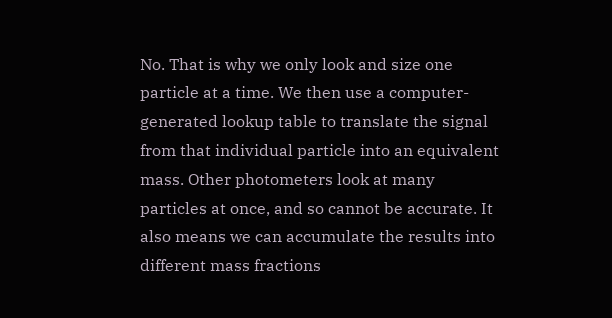No. That is why we only look and size one particle at a time. We then use a computer-generated lookup table to translate the signal from that individual particle into an equivalent mass. Other photometers look at many particles at once, and so cannot be accurate. It also means we can accumulate the results into different mass fractions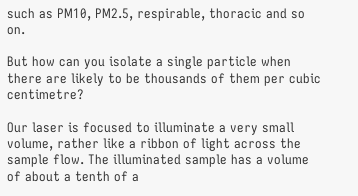such as PM10, PM2.5, respirable, thoracic and so on.

But how can you isolate a single particle when there are likely to be thousands of them per cubic centimetre?

Our laser is focused to illuminate a very small volume, rather like a ribbon of light across the sample flow. The illuminated sample has a volume of about a tenth of a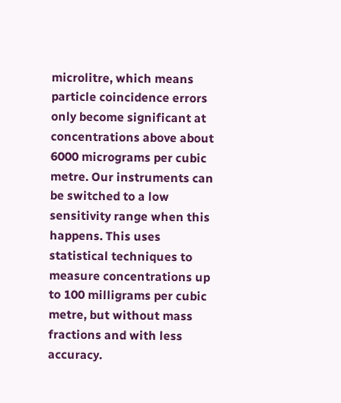microlitre, which means particle coincidence errors only become significant at concentrations above about 6000 micrograms per cubic metre. Our instruments can be switched to a low sensitivity range when this happens. This uses  statistical techniques to measure concentrations up to 100 milligrams per cubic metre, but without mass fractions and with less accuracy.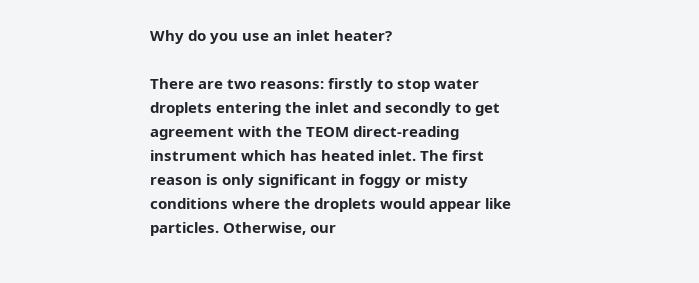Why do you use an inlet heater?

There are two reasons: firstly to stop water droplets entering the inlet and secondly to get agreement with the TEOM direct-reading instrument which has heated inlet. The first reason is only significant in foggy or misty conditions where the droplets would appear like particles. Otherwise, our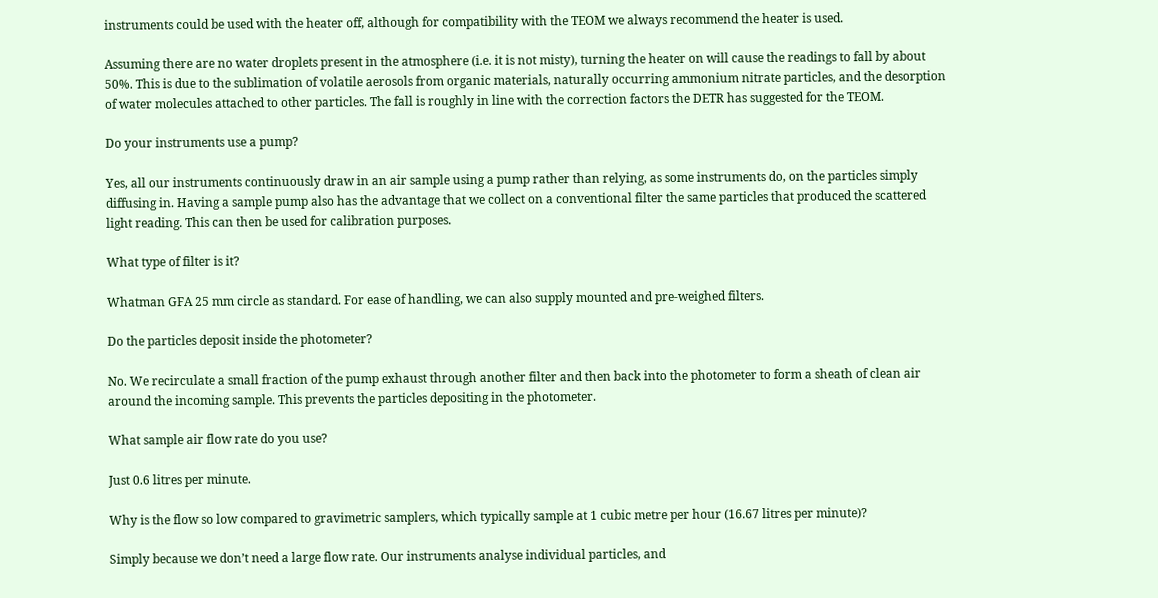instruments could be used with the heater off, although for compatibility with the TEOM we always recommend the heater is used.

Assuming there are no water droplets present in the atmosphere (i.e. it is not misty), turning the heater on will cause the readings to fall by about 50%. This is due to the sublimation of volatile aerosols from organic materials, naturally occurring ammonium nitrate particles, and the desorption of water molecules attached to other particles. The fall is roughly in line with the correction factors the DETR has suggested for the TEOM.

Do your instruments use a pump?

Yes, all our instruments continuously draw in an air sample using a pump rather than relying, as some instruments do, on the particles simply diffusing in. Having a sample pump also has the advantage that we collect on a conventional filter the same particles that produced the scattered light reading. This can then be used for calibration purposes.

What type of filter is it?

Whatman GFA 25 mm circle as standard. For ease of handling, we can also supply mounted and pre-weighed filters.

Do the particles deposit inside the photometer?

No. We recirculate a small fraction of the pump exhaust through another filter and then back into the photometer to form a sheath of clean air around the incoming sample. This prevents the particles depositing in the photometer.

What sample air flow rate do you use?

Just 0.6 litres per minute.

Why is the flow so low compared to gravimetric samplers, which typically sample at 1 cubic metre per hour (16.67 litres per minute)?

Simply because we don’t need a large flow rate. Our instruments analyse individual particles, and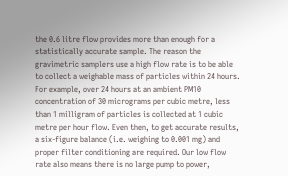the 0.6 litre flow provides more than enough for a statistically accurate sample. The reason the gravimetric samplers use a high flow rate is to be able to collect a weighable mass of particles within 24 hours. For example, over 24 hours at an ambient PM10 concentration of 30 micrograms per cubic metre, less than 1 milligram of particles is collected at 1 cubic metre per hour flow. Even then, to get accurate results, a six-figure balance (i.e. weighing to 0.001 mg) and proper filter conditioning are required. Our low flow rate also means there is no large pump to power,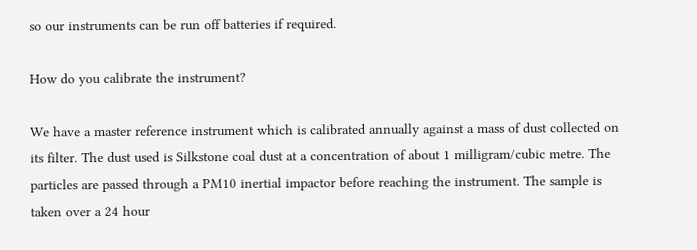so our instruments can be run off batteries if required.

How do you calibrate the instrument?

We have a master reference instrument which is calibrated annually against a mass of dust collected on its filter. The dust used is Silkstone coal dust at a concentration of about 1 milligram/cubic metre. The particles are passed through a PM10 inertial impactor before reaching the instrument. The sample is taken over a 24 hour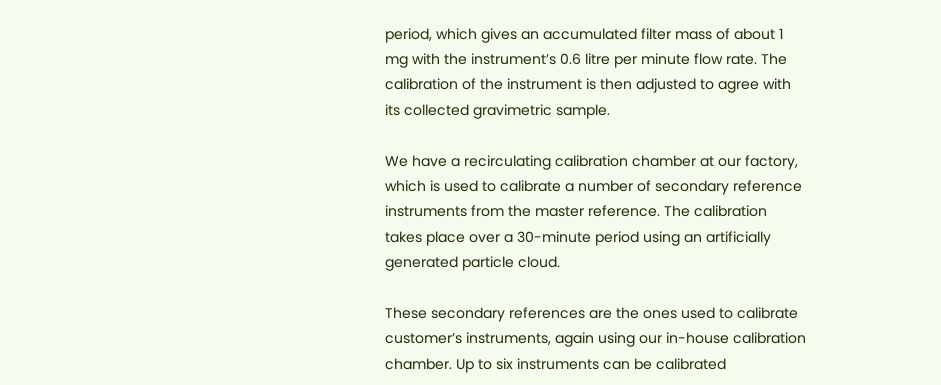period, which gives an accumulated filter mass of about 1 mg with the instrument’s 0.6 litre per minute flow rate. The calibration of the instrument is then adjusted to agree with its collected gravimetric sample.

We have a recirculating calibration chamber at our factory, which is used to calibrate a number of secondary reference instruments from the master reference. The calibration takes place over a 30-minute period using an artificially generated particle cloud.

These secondary references are the ones used to calibrate customer’s instruments, again using our in-house calibration chamber. Up to six instruments can be calibrated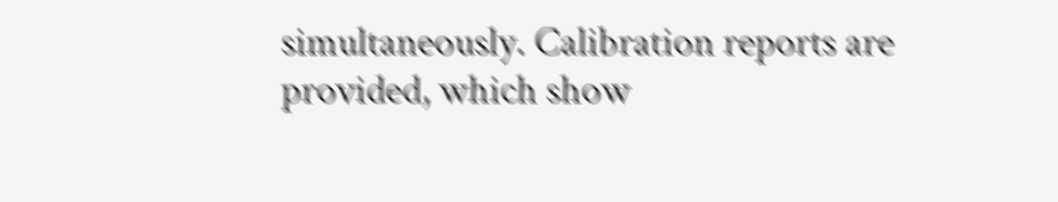simultaneously. Calibration reports are provided, which show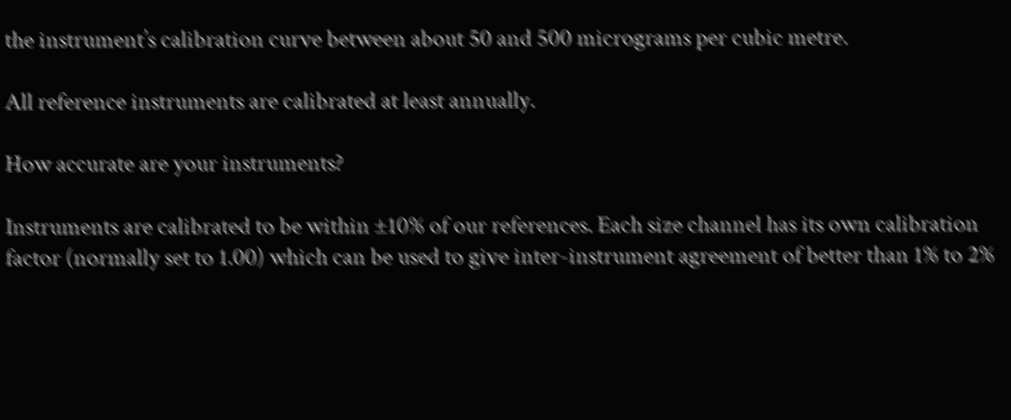the instrument’s calibration curve between about 50 and 500 micrograms per cubic metre.

All reference instruments are calibrated at least annually.

How accurate are your instruments?

Instruments are calibrated to be within ±10% of our references. Each size channel has its own calibration factor (normally set to 1.00) which can be used to give inter-instrument agreement of better than 1% to 2%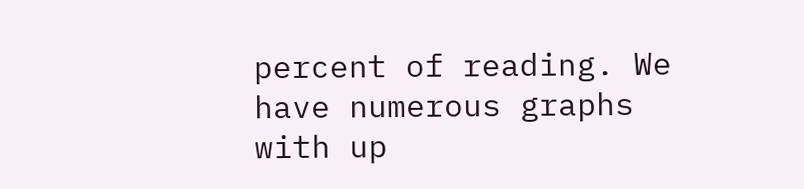percent of reading. We have numerous graphs with up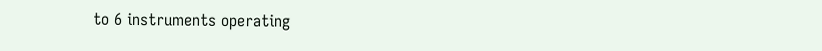to 6 instruments operating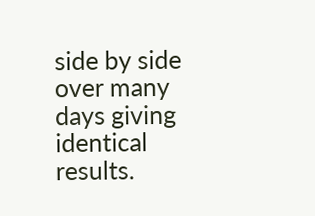side by side over many days giving identical results.